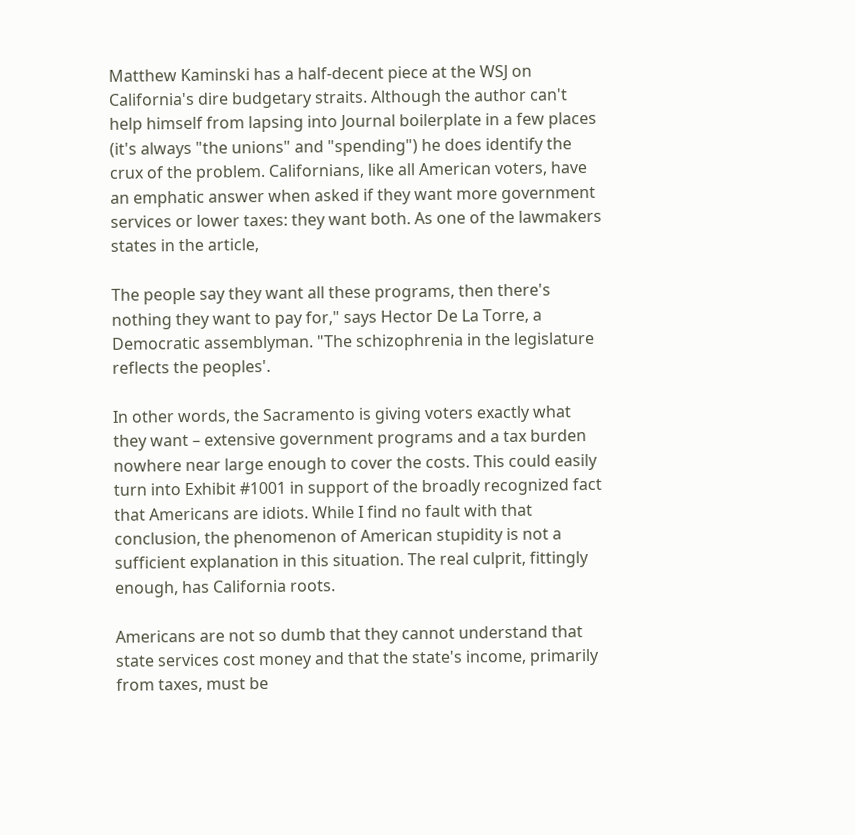Matthew Kaminski has a half-decent piece at the WSJ on California's dire budgetary straits. Although the author can't help himself from lapsing into Journal boilerplate in a few places (it's always "the unions" and "spending") he does identify the crux of the problem. Californians, like all American voters, have an emphatic answer when asked if they want more government services or lower taxes: they want both. As one of the lawmakers states in the article,

The people say they want all these programs, then there's nothing they want to pay for," says Hector De La Torre, a Democratic assemblyman. "The schizophrenia in the legislature reflects the peoples'.

In other words, the Sacramento is giving voters exactly what they want – extensive government programs and a tax burden nowhere near large enough to cover the costs. This could easily turn into Exhibit #1001 in support of the broadly recognized fact that Americans are idiots. While I find no fault with that conclusion, the phenomenon of American stupidity is not a sufficient explanation in this situation. The real culprit, fittingly enough, has California roots.

Americans are not so dumb that they cannot understand that state services cost money and that the state's income, primarily from taxes, must be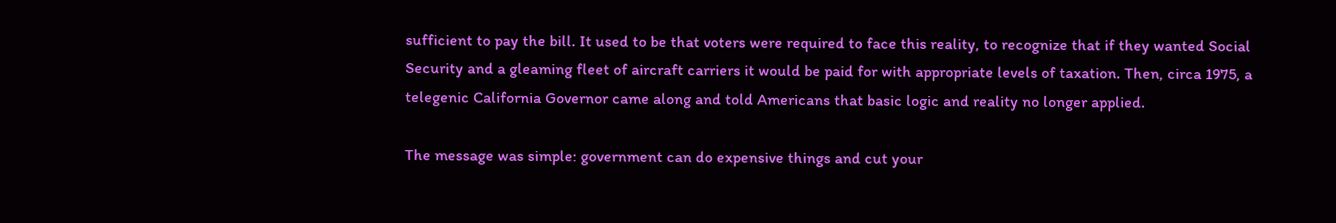sufficient to pay the bill. It used to be that voters were required to face this reality, to recognize that if they wanted Social Security and a gleaming fleet of aircraft carriers it would be paid for with appropriate levels of taxation. Then, circa 1975, a telegenic California Governor came along and told Americans that basic logic and reality no longer applied.

The message was simple: government can do expensive things and cut your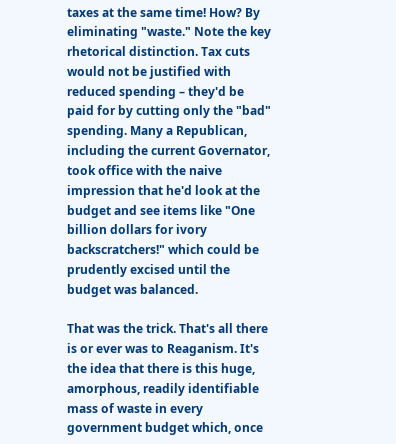taxes at the same time! How? By eliminating "waste." Note the key rhetorical distinction. Tax cuts would not be justified with reduced spending – they'd be paid for by cutting only the "bad" spending. Many a Republican, including the current Governator, took office with the naive impression that he'd look at the budget and see items like "One billion dollars for ivory backscratchers!" which could be prudently excised until the budget was balanced.

That was the trick. That's all there is or ever was to Reaganism. It's the idea that there is this huge, amorphous, readily identifiable mass of waste in every government budget which, once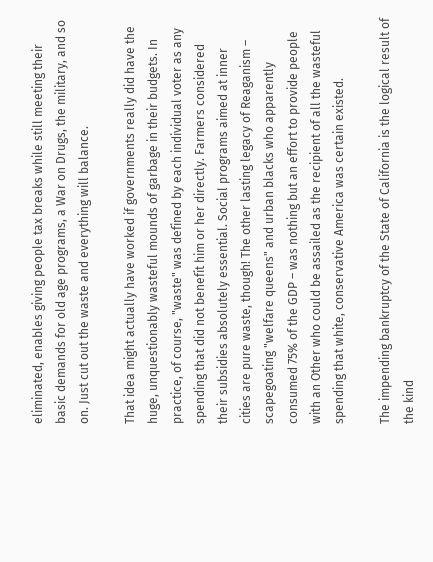eliminated, enables giving people tax breaks while still meeting their basic demands for old age programs, a War on Drugs, the military, and so on. Just cut out the waste and everything will balance.

That idea might actually have worked if governments really did have the huge, unquestionably wasteful mounds of garbage in their budgets. In practice, of course, "waste" was defined by each individual voter as any spending that did not benefit him or her directly. Farmers considered their subsidies absolutely essential. Social programs aimed at inner cities are pure waste, though! The other lasting legacy of Reaganism – scapegoating "welfare queens" and urban blacks who apparently consumed 75% of the GDP – was nothing but an effort to provide people with an Other who could be assailed as the recipient of all the wasteful spending that white, conservative America was certain existed.

The impending bankruptcy of the State of California is the logical result of the kind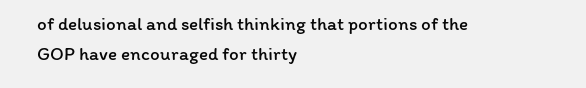of delusional and selfish thinking that portions of the GOP have encouraged for thirty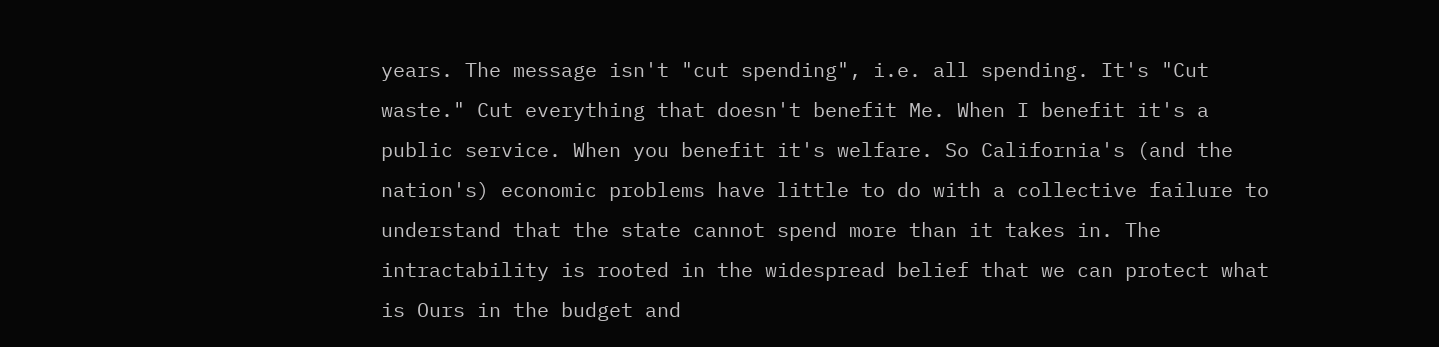years. The message isn't "cut spending", i.e. all spending. It's "Cut waste." Cut everything that doesn't benefit Me. When I benefit it's a public service. When you benefit it's welfare. So California's (and the nation's) economic problems have little to do with a collective failure to understand that the state cannot spend more than it takes in. The intractability is rooted in the widespread belief that we can protect what is Ours in the budget and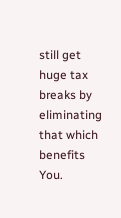still get huge tax breaks by eliminating that which benefits You.